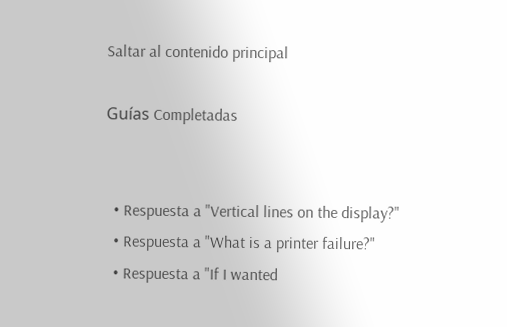Saltar al contenido principal

Guías Completadas


  • Respuesta a "Vertical lines on the display?"
  • Respuesta a "What is a printer failure?"
  • Respuesta a "If I wanted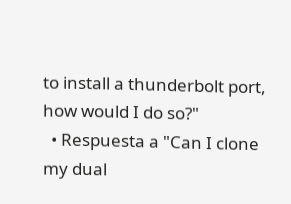to install a thunderbolt port, how would I do so?"
  • Respuesta a "Can I clone my dual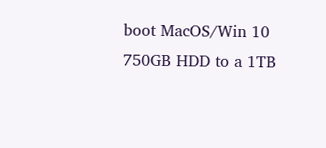boot MacOS/Win 10 750GB HDD to a 1TB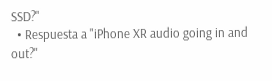SSD?"
  • Respuesta a "iPhone XR audio going in and out?"